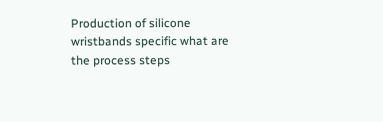Production of silicone wristbands specific what are the process steps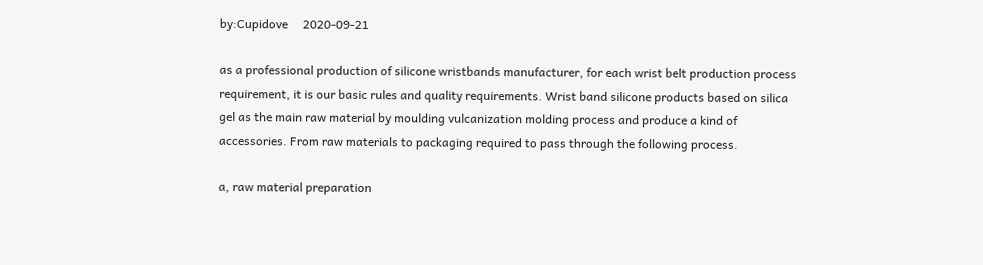by:Cupidove     2020-09-21

as a professional production of silicone wristbands manufacturer, for each wrist belt production process requirement, it is our basic rules and quality requirements. Wrist band silicone products based on silica gel as the main raw material by moulding vulcanization molding process and produce a kind of accessories. From raw materials to packaging required to pass through the following process.

a, raw material preparation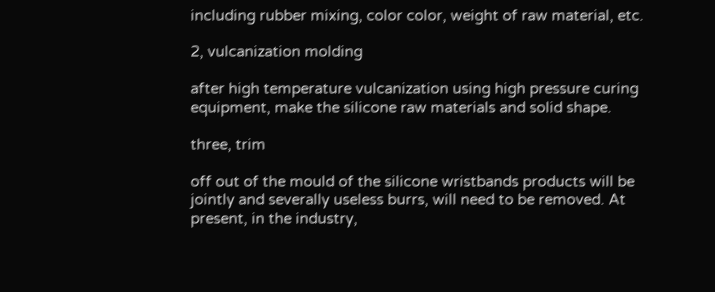including rubber mixing, color color, weight of raw material, etc.

2, vulcanization molding

after high temperature vulcanization using high pressure curing equipment, make the silicone raw materials and solid shape.

three, trim

off out of the mould of the silicone wristbands products will be jointly and severally useless burrs, will need to be removed. At present, in the industry,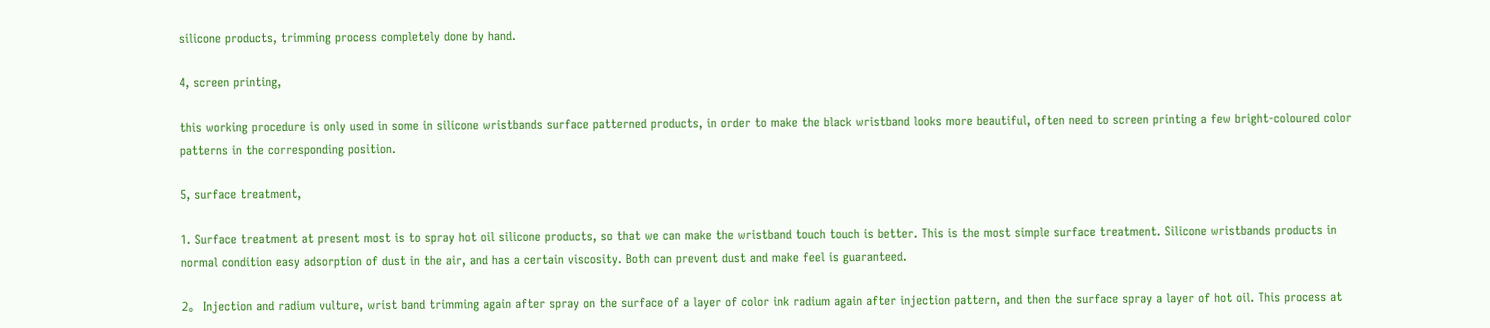silicone products, trimming process completely done by hand.

4, screen printing,

this working procedure is only used in some in silicone wristbands surface patterned products, in order to make the black wristband looks more beautiful, often need to screen printing a few bright-coloured color patterns in the corresponding position.

5, surface treatment,

1. Surface treatment at present most is to spray hot oil silicone products, so that we can make the wristband touch touch is better. This is the most simple surface treatment. Silicone wristbands products in normal condition easy adsorption of dust in the air, and has a certain viscosity. Both can prevent dust and make feel is guaranteed.

2。 Injection and radium vulture, wrist band trimming again after spray on the surface of a layer of color ink radium again after injection pattern, and then the surface spray a layer of hot oil. This process at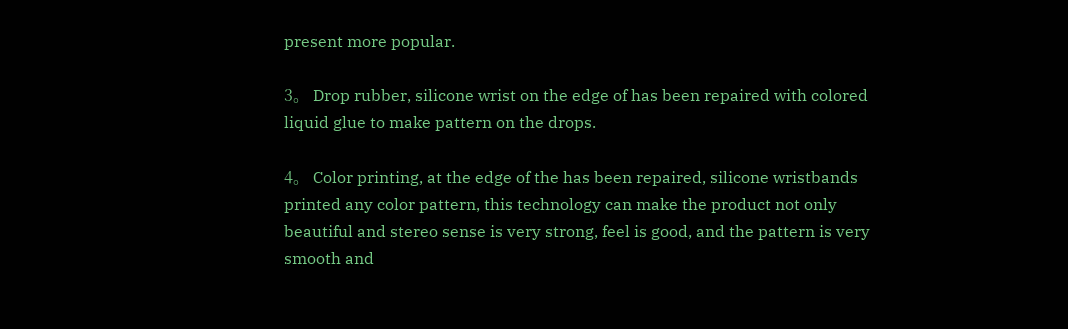present more popular.

3。 Drop rubber, silicone wrist on the edge of has been repaired with colored liquid glue to make pattern on the drops.

4。 Color printing, at the edge of the has been repaired, silicone wristbands printed any color pattern, this technology can make the product not only beautiful and stereo sense is very strong, feel is good, and the pattern is very smooth and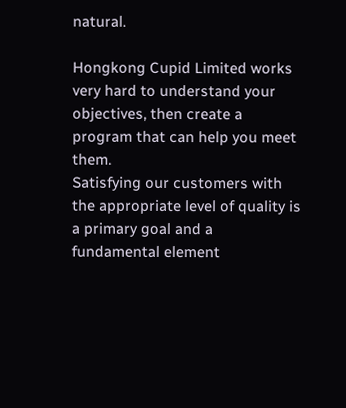natural.

Hongkong Cupid Limited works very hard to understand your objectives, then create a program that can help you meet them.
Satisfying our customers with the appropriate level of quality is a primary goal and a fundamental element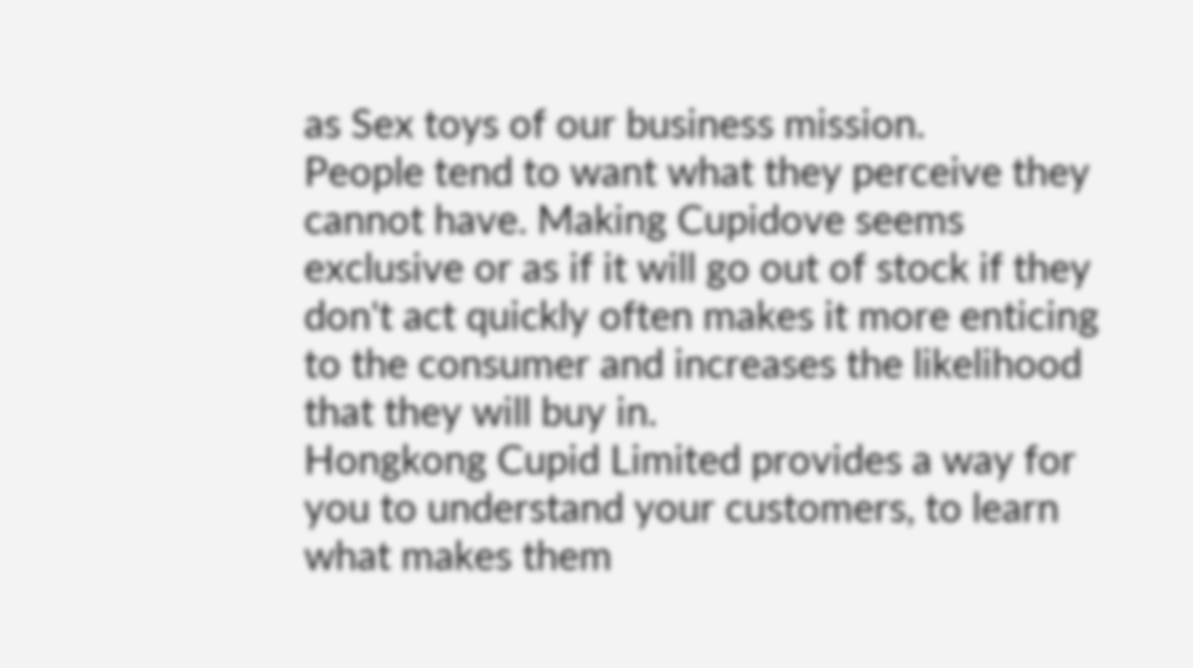as Sex toys of our business mission.
People tend to want what they perceive they cannot have. Making Cupidove seems exclusive or as if it will go out of stock if they don't act quickly often makes it more enticing to the consumer and increases the likelihood that they will buy in.
Hongkong Cupid Limited provides a way for you to understand your customers, to learn what makes them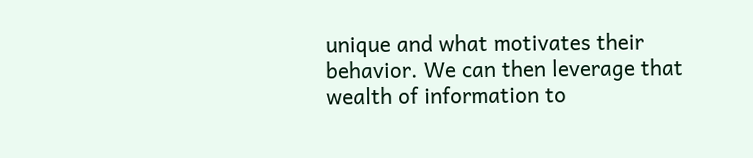unique and what motivates their behavior. We can then leverage that wealth of information to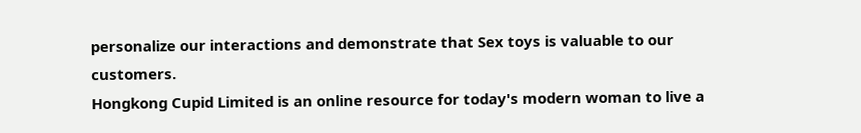personalize our interactions and demonstrate that Sex toys is valuable to our customers.
Hongkong Cupid Limited is an online resource for today's modern woman to live a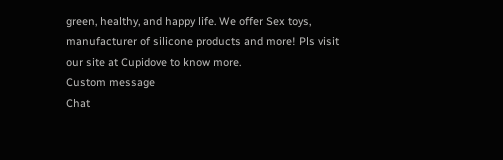green, healthy, and happy life. We offer Sex toys, manufacturer of silicone products and more! Pls visit our site at Cupidove to know more.
Custom message
Chat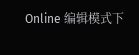Online 编辑模式下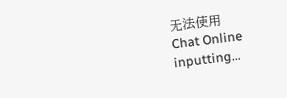无法使用
Chat Online inputting...